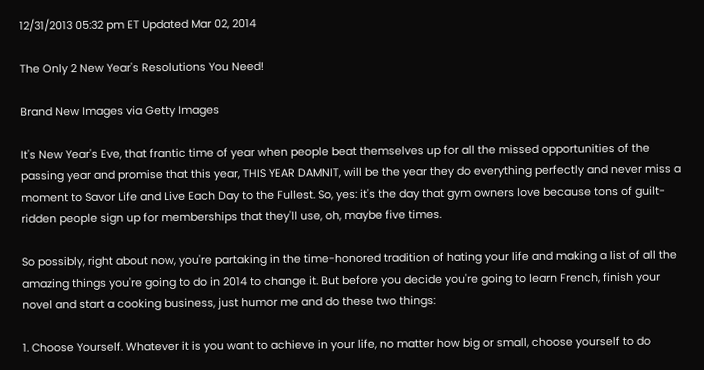12/31/2013 05:32 pm ET Updated Mar 02, 2014

The Only 2 New Year's Resolutions You Need!

Brand New Images via Getty Images

It's New Year's Eve, that frantic time of year when people beat themselves up for all the missed opportunities of the passing year and promise that this year, THIS YEAR DAMNIT, will be the year they do everything perfectly and never miss a moment to Savor Life and Live Each Day to the Fullest. So, yes: it's the day that gym owners love because tons of guilt-ridden people sign up for memberships that they'll use, oh, maybe five times.

So possibly, right about now, you're partaking in the time-honored tradition of hating your life and making a list of all the amazing things you're going to do in 2014 to change it. But before you decide you're going to learn French, finish your novel and start a cooking business, just humor me and do these two things:

1. Choose Yourself. Whatever it is you want to achieve in your life, no matter how big or small, choose yourself to do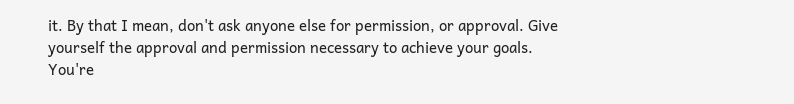it. By that I mean, don't ask anyone else for permission, or approval. Give yourself the approval and permission necessary to achieve your goals. You're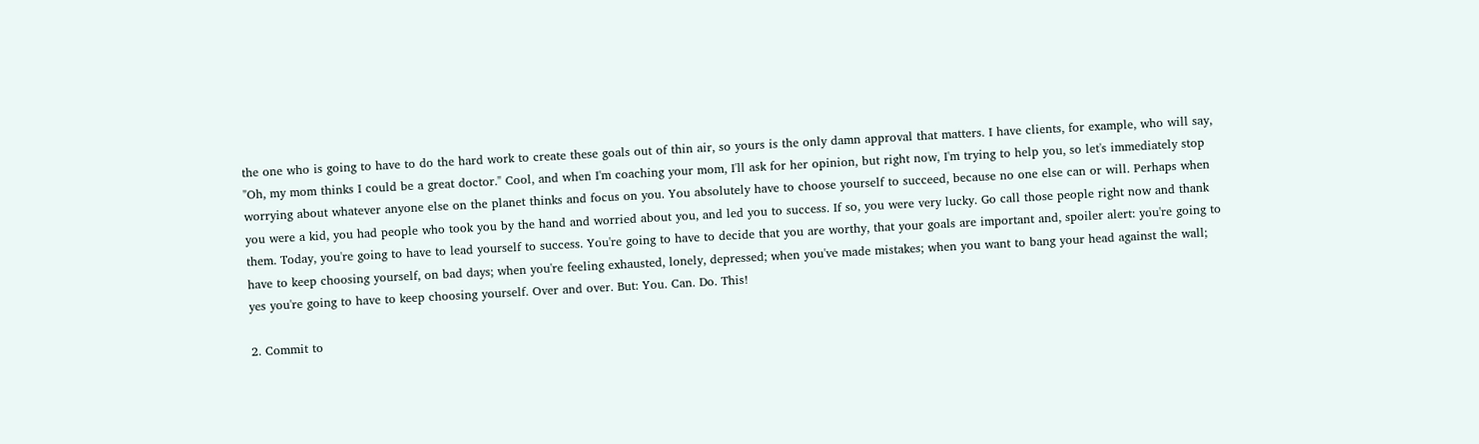the one who is going to have to do the hard work to create these goals out of thin air, so yours is the only damn approval that matters. I have clients, for example, who will say, "Oh, my mom thinks I could be a great doctor." Cool, and when I'm coaching your mom, I'll ask for her opinion, but right now, I'm trying to help you, so let's immediately stop worrying about whatever anyone else on the planet thinks and focus on you. You absolutely have to choose yourself to succeed, because no one else can or will. Perhaps when you were a kid, you had people who took you by the hand and worried about you, and led you to success. If so, you were very lucky. Go call those people right now and thank them. Today, you're going to have to lead yourself to success. You're going to have to decide that you are worthy, that your goals are important and, spoiler alert: you're going to have to keep choosing yourself, on bad days; when you're feeling exhausted, lonely, depressed; when you've made mistakes; when you want to bang your head against the wall; yes you're going to have to keep choosing yourself. Over and over. But: You. Can. Do. This!

2. Commit to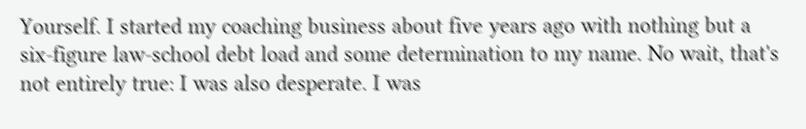Yourself. I started my coaching business about five years ago with nothing but a six-figure law-school debt load and some determination to my name. No wait, that's not entirely true: I was also desperate. I was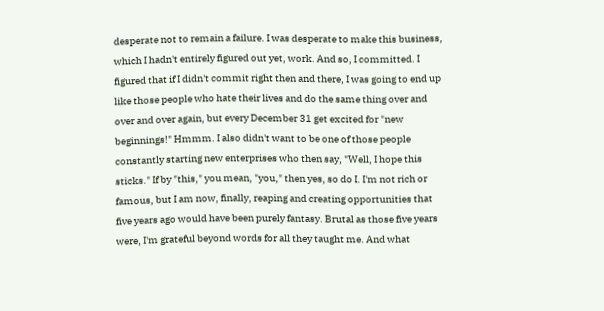desperate not to remain a failure. I was desperate to make this business, which I hadn't entirely figured out yet, work. And so, I committed. I figured that if I didn't commit right then and there, I was going to end up like those people who hate their lives and do the same thing over and over and over again, but every December 31 get excited for "new beginnings!" Hmmm. I also didn't want to be one of those people constantly starting new enterprises who then say, "Well, I hope this sticks." If by "this," you mean, "you," then yes, so do I. I'm not rich or famous, but I am now, finally, reaping and creating opportunities that five years ago would have been purely fantasy. Brutal as those five years were, I'm grateful beyond words for all they taught me. And what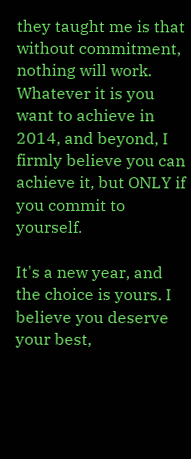they taught me is that without commitment, nothing will work. Whatever it is you want to achieve in 2014, and beyond, I firmly believe you can achieve it, but ONLY if you commit to yourself.

It's a new year, and the choice is yours. I believe you deserve your best,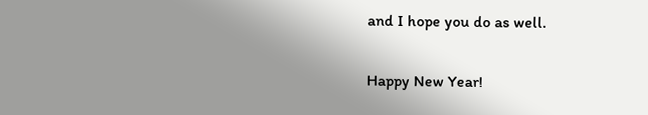and I hope you do as well.

Happy New Year!